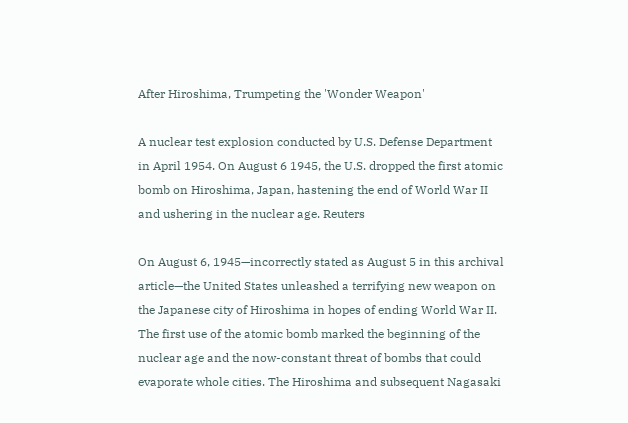After Hiroshima, Trumpeting the 'Wonder Weapon'

A nuclear test explosion conducted by U.S. Defense Department in April 1954. On August 6 1945, the U.S. dropped the first atomic bomb on Hiroshima, Japan, hastening the end of World War II and ushering in the nuclear age. Reuters

On August 6, 1945—incorrectly stated as August 5 in this archival article—the United States unleashed a terrifying new weapon on the Japanese city of Hiroshima in hopes of ending World War II. The first use of the atomic bomb marked the beginning of the nuclear age and the now-constant threat of bombs that could evaporate whole cities. The Hiroshima and subsequent Nagasaki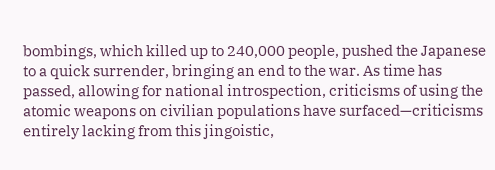bombings, which killed up to 240,000 people, pushed the Japanese to a quick surrender, bringing an end to the war. As time has passed, allowing for national introspection, criticisms of using the atomic weapons on civilian populations have surfaced—criticisms entirely lacking from this jingoistic,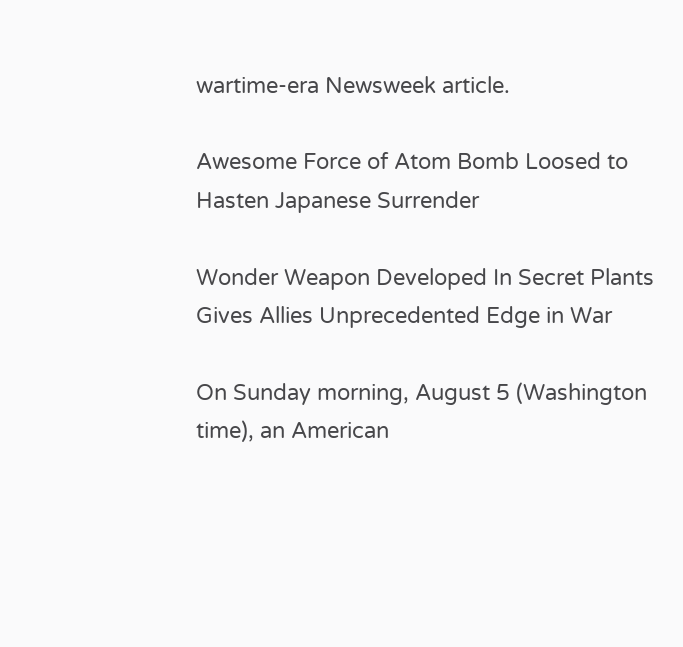wartime-era Newsweek article.

Awesome Force of Atom Bomb Loosed to Hasten Japanese Surrender

Wonder Weapon Developed In Secret Plants Gives Allies Unprecedented Edge in War

On Sunday morning, August 5 (Washington time), an American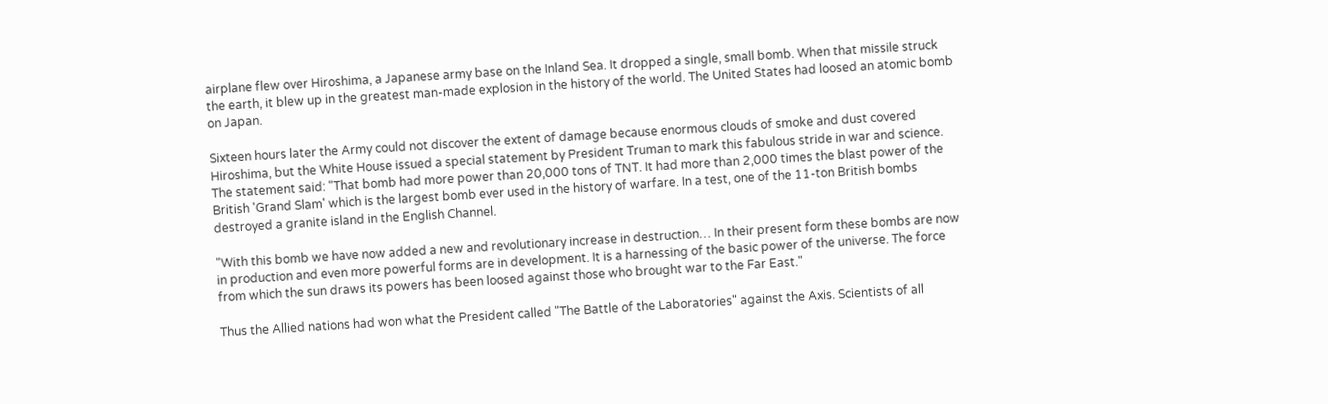airplane flew over Hiroshima, a Japanese army base on the Inland Sea. It dropped a single, small bomb. When that missile struck the earth, it blew up in the greatest man-made explosion in the history of the world. The United States had loosed an atomic bomb on Japan.

Sixteen hours later the Army could not discover the extent of damage because enormous clouds of smoke and dust covered Hiroshima, but the White House issued a special statement by President Truman to mark this fabulous stride in war and science. The statement said: "That bomb had more power than 20,000 tons of TNT. It had more than 2,000 times the blast power of the British 'Grand Slam' which is the largest bomb ever used in the history of warfare. In a test, one of the 11-ton British bombs destroyed a granite island in the English Channel.

"With this bomb we have now added a new and revolutionary increase in destruction… In their present form these bombs are now in production and even more powerful forms are in development. It is a harnessing of the basic power of the universe. The force from which the sun draws its powers has been loosed against those who brought war to the Far East."

Thus the Allied nations had won what the President called "The Battle of the Laboratories" against the Axis. Scientists of all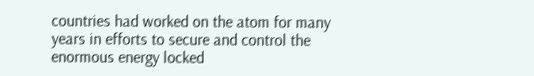countries had worked on the atom for many years in efforts to secure and control the enormous energy locked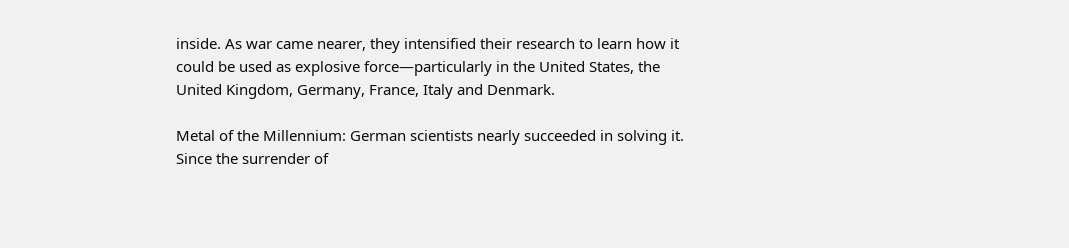inside. As war came nearer, they intensified their research to learn how it could be used as explosive force—particularly in the United States, the United Kingdom, Germany, France, Italy and Denmark.

Metal of the Millennium: German scientists nearly succeeded in solving it. Since the surrender of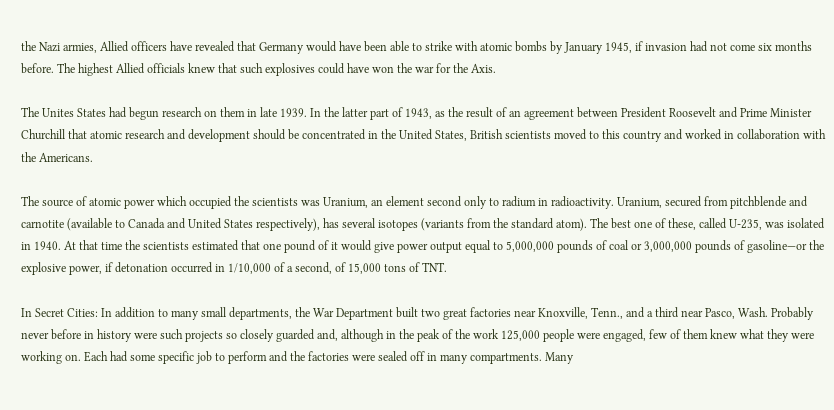the Nazi armies, Allied officers have revealed that Germany would have been able to strike with atomic bombs by January 1945, if invasion had not come six months before. The highest Allied officials knew that such explosives could have won the war for the Axis.

The Unites States had begun research on them in late 1939. In the latter part of 1943, as the result of an agreement between President Roosevelt and Prime Minister Churchill that atomic research and development should be concentrated in the United States, British scientists moved to this country and worked in collaboration with the Americans.

The source of atomic power which occupied the scientists was Uranium, an element second only to radium in radioactivity. Uranium, secured from pitchblende and carnotite (available to Canada and United States respectively), has several isotopes (variants from the standard atom). The best one of these, called U-235, was isolated in 1940. At that time the scientists estimated that one pound of it would give power output equal to 5,000,000 pounds of coal or 3,000,000 pounds of gasoline—or the explosive power, if detonation occurred in 1/10,000 of a second, of 15,000 tons of TNT.

In Secret Cities: In addition to many small departments, the War Department built two great factories near Knoxville, Tenn., and a third near Pasco, Wash. Probably never before in history were such projects so closely guarded and, although in the peak of the work 125,000 people were engaged, few of them knew what they were working on. Each had some specific job to perform and the factories were sealed off in many compartments. Many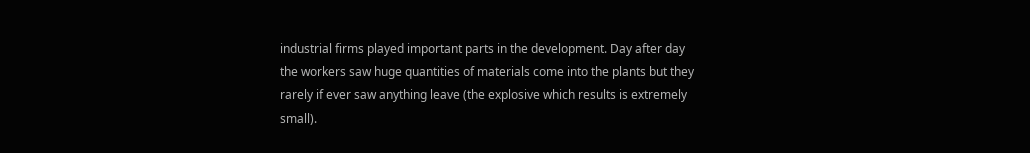industrial firms played important parts in the development. Day after day the workers saw huge quantities of materials come into the plants but they rarely if ever saw anything leave (the explosive which results is extremely small).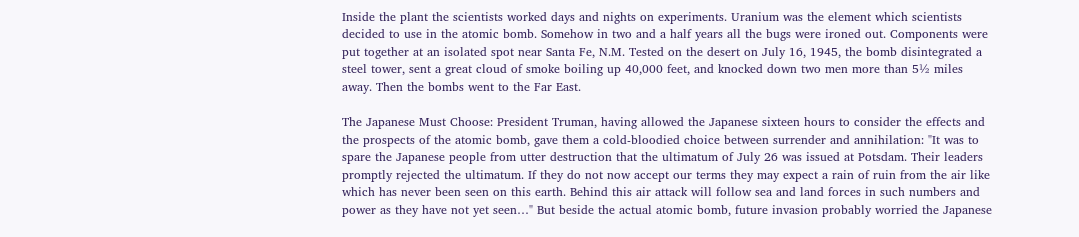Inside the plant the scientists worked days and nights on experiments. Uranium was the element which scientists decided to use in the atomic bomb. Somehow in two and a half years all the bugs were ironed out. Components were put together at an isolated spot near Santa Fe, N.M. Tested on the desert on July 16, 1945, the bomb disintegrated a steel tower, sent a great cloud of smoke boiling up 40,000 feet, and knocked down two men more than 5½ miles away. Then the bombs went to the Far East.

The Japanese Must Choose: President Truman, having allowed the Japanese sixteen hours to consider the effects and the prospects of the atomic bomb, gave them a cold-bloodied choice between surrender and annihilation: "It was to spare the Japanese people from utter destruction that the ultimatum of July 26 was issued at Potsdam. Their leaders promptly rejected the ultimatum. If they do not now accept our terms they may expect a rain of ruin from the air like which has never been seen on this earth. Behind this air attack will follow sea and land forces in such numbers and power as they have not yet seen…" But beside the actual atomic bomb, future invasion probably worried the Japanese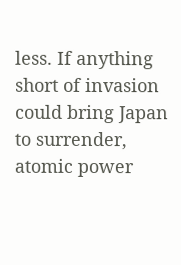less. If anything short of invasion could bring Japan to surrender, atomic power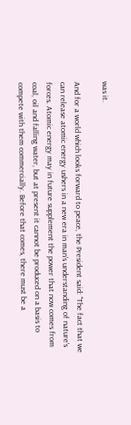was it.

And for a world which looks forward to peace, the President said: "The fact that we can release atomic energy ushers in a new era in man's understanding of nature's forces. Atomic energy may in future supplement the power that now comes from coal, oil and falling water, but at present it cannot be produced on a basis to compete with them commercially. Before that comes, there must be a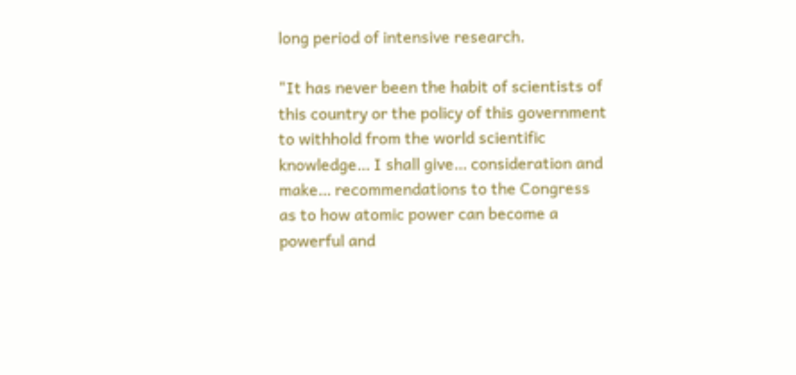long period of intensive research.

"It has never been the habit of scientists of this country or the policy of this government to withhold from the world scientific knowledge… I shall give… consideration and make… recommendations to the Congress as to how atomic power can become a powerful and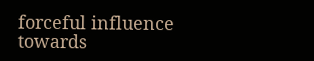forceful influence towards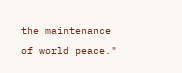the maintenance of world peace."